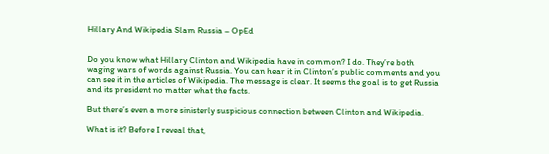Hillary And Wikipedia Slam Russia – OpEd


Do you know what Hillary Clinton and Wikipedia have in common? I do. They’re both waging wars of words against Russia. You can hear it in Clinton’s public comments and you can see it in the articles of Wikipedia. The message is clear. It seems the goal is to get Russia and its president no matter what the facts.

But there’s even a more sinisterly suspicious connection between Clinton and Wikipedia.

What is it? Before I reveal that,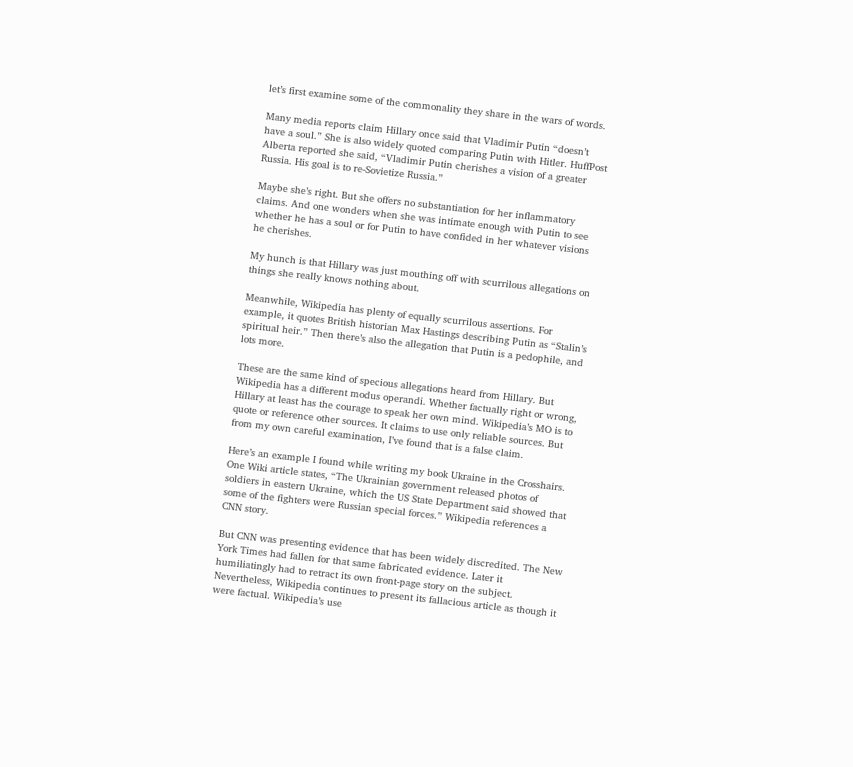let’s first examine some of the commonality they share in the wars of words.

Many media reports claim Hillary once said that Vladimir Putin “doesn’t have a soul.” She is also widely quoted comparing Putin with Hitler. HuffPost Alberta reported she said, “Vladimir Putin cherishes a vision of a greater Russia. His goal is to re-Sovietize Russia.”

Maybe she’s right. But she offers no substantiation for her inflammatory claims. And one wonders when she was intimate enough with Putin to see whether he has a soul or for Putin to have confided in her whatever visions he cherishes.

My hunch is that Hillary was just mouthing off with scurrilous allegations on things she really knows nothing about.

Meanwhile, Wikipedia has plenty of equally scurrilous assertions. For example, it quotes British historian Max Hastings describing Putin as “Stalin’s spiritual heir.” Then there’s also the allegation that Putin is a pedophile, and lots more.

These are the same kind of specious allegations heard from Hillary. But Wikipedia has a different modus operandi. Whether factually right or wrong, Hillary at least has the courage to speak her own mind. Wikipedia’s MO is to quote or reference other sources. It claims to use only reliable sources. But from my own careful examination, I’ve found that is a false claim.

Here’s an example I found while writing my book Ukraine in the Crosshairs. One Wiki article states, “The Ukrainian government released photos of soldiers in eastern Ukraine, which the US State Department said showed that some of the fighters were Russian special forces.” Wikipedia references a CNN story.

But CNN was presenting evidence that has been widely discredited. The New York Times had fallen for that same fabricated evidence. Later it humiliatingly had to retract its own front-page story on the subject. Nevertheless, Wikipedia continues to present its fallacious article as though it were factual. Wikipedia’s use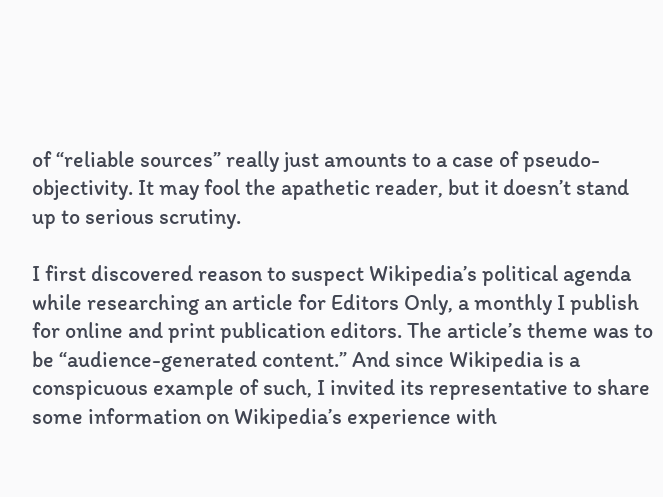of “reliable sources” really just amounts to a case of pseudo-objectivity. It may fool the apathetic reader, but it doesn’t stand up to serious scrutiny.

I first discovered reason to suspect Wikipedia’s political agenda while researching an article for Editors Only, a monthly I publish for online and print publication editors. The article’s theme was to be “audience-generated content.” And since Wikipedia is a conspicuous example of such, I invited its representative to share some information on Wikipedia’s experience with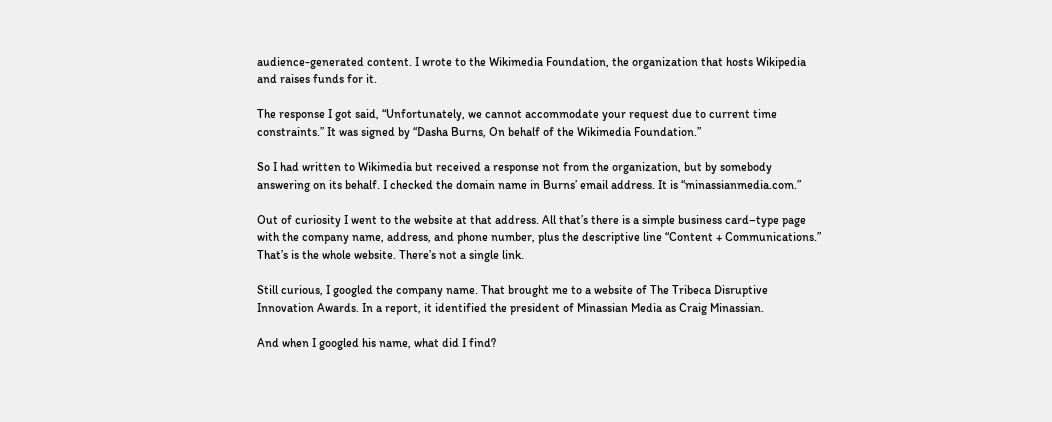audience-generated content. I wrote to the Wikimedia Foundation, the organization that hosts Wikipedia and raises funds for it.

The response I got said, “Unfortunately, we cannot accommodate your request due to current time constraints.” It was signed by “Dasha Burns, On behalf of the Wikimedia Foundation.”

So I had written to Wikimedia but received a response not from the organization, but by somebody answering on its behalf. I checked the domain name in Burns’ email address. It is “minassianmedia.com.”

Out of curiosity I went to the website at that address. All that’s there is a simple business card–type page with the company name, address, and phone number, plus the descriptive line “Content + Communications.” That’s is the whole website. There’s not a single link.

Still curious, I googled the company name. That brought me to a website of The Tribeca Disruptive Innovation Awards. In a report, it identified the president of Minassian Media as Craig Minassian.

And when I googled his name, what did I find?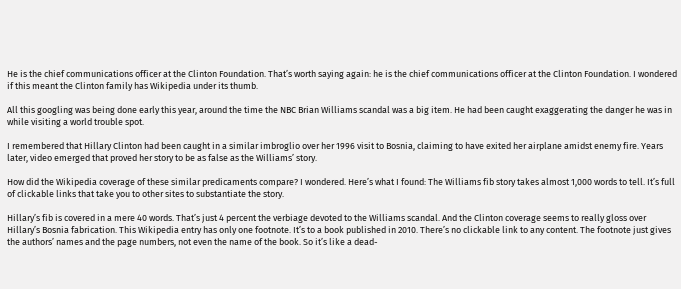He is the chief communications officer at the Clinton Foundation. That’s worth saying again: he is the chief communications officer at the Clinton Foundation. I wondered if this meant the Clinton family has Wikipedia under its thumb.

All this googling was being done early this year, around the time the NBC Brian Williams scandal was a big item. He had been caught exaggerating the danger he was in while visiting a world trouble spot.

I remembered that Hillary Clinton had been caught in a similar imbroglio over her 1996 visit to Bosnia, claiming to have exited her airplane amidst enemy fire. Years later, video emerged that proved her story to be as false as the Williams’ story.

How did the Wikipedia coverage of these similar predicaments compare? I wondered. Here’s what I found: The Williams fib story takes almost 1,000 words to tell. It’s full of clickable links that take you to other sites to substantiate the story.

Hillary’s fib is covered in a mere 40 words. That’s just 4 percent the verbiage devoted to the Williams scandal. And the Clinton coverage seems to really gloss over Hillary’s Bosnia fabrication. This Wikipedia entry has only one footnote. It’s to a book published in 2010. There’s no clickable link to any content. The footnote just gives the authors’ names and the page numbers, not even the name of the book. So it’s like a dead-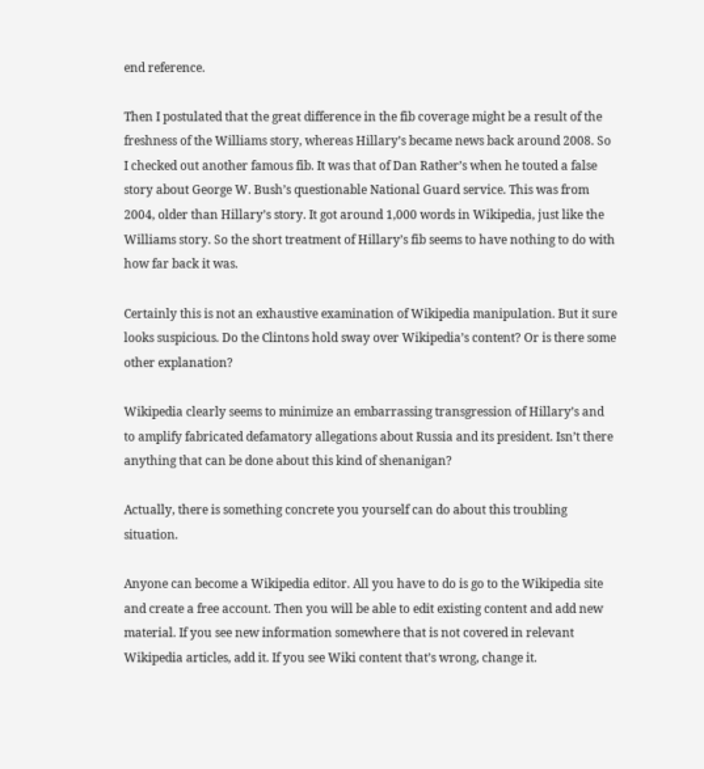end reference.

Then I postulated that the great difference in the fib coverage might be a result of the freshness of the Williams story, whereas Hillary’s became news back around 2008. So I checked out another famous fib. It was that of Dan Rather’s when he touted a false story about George W. Bush’s questionable National Guard service. This was from 2004, older than Hillary’s story. It got around 1,000 words in Wikipedia, just like the Williams story. So the short treatment of Hillary’s fib seems to have nothing to do with how far back it was.

Certainly this is not an exhaustive examination of Wikipedia manipulation. But it sure looks suspicious. Do the Clintons hold sway over Wikipedia’s content? Or is there some other explanation?

Wikipedia clearly seems to minimize an embarrassing transgression of Hillary’s and to amplify fabricated defamatory allegations about Russia and its president. Isn’t there anything that can be done about this kind of shenanigan?

Actually, there is something concrete you yourself can do about this troubling situation.

Anyone can become a Wikipedia editor. All you have to do is go to the Wikipedia site and create a free account. Then you will be able to edit existing content and add new material. If you see new information somewhere that is not covered in relevant Wikipedia articles, add it. If you see Wiki content that’s wrong, change it.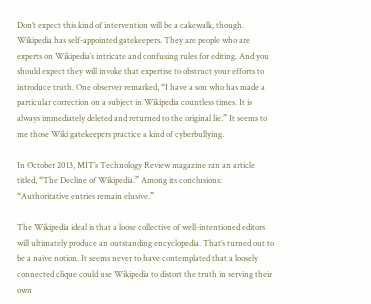Don’t expect this kind of intervention will be a cakewalk, though. Wikipedia has self-appointed gatekeepers. They are people who are experts on Wikipedia’s intricate and confusing rules for editing. And you should expect they will invoke that expertise to obstruct your efforts to introduce truth. One observer remarked, “I have a son who has made a particular correction on a subject in Wikipedia countless times. It is always immediately deleted and returned to the original lie.” It seems to me those Wiki gatekeepers practice a kind of cyberbullying.

In October 2013, MIT’s Technology Review magazine ran an article titled, “The Decline of Wikipedia.” Among its conclusions: “Authoritative entries remain elusive.”

The Wikipedia ideal is that a loose collective of well-intentioned editors will ultimately produce an outstanding encyclopedia. That’s turned out to be a naive notion. It seems never to have contemplated that a loosely connected clique could use Wikipedia to distort the truth in serving their own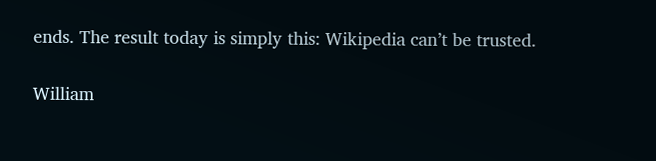ends. The result today is simply this: Wikipedia can’t be trusted.

William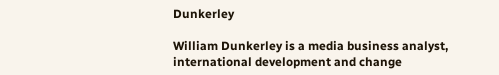Dunkerley

William Dunkerley is a media business analyst, international development and change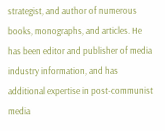strategist, and author of numerous books, monographs, and articles. He has been editor and publisher of media industry information, and has additional expertise in post-communist media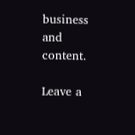business and content.

Leave a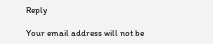Reply

Your email address will not be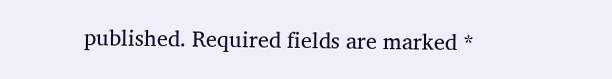published. Required fields are marked *